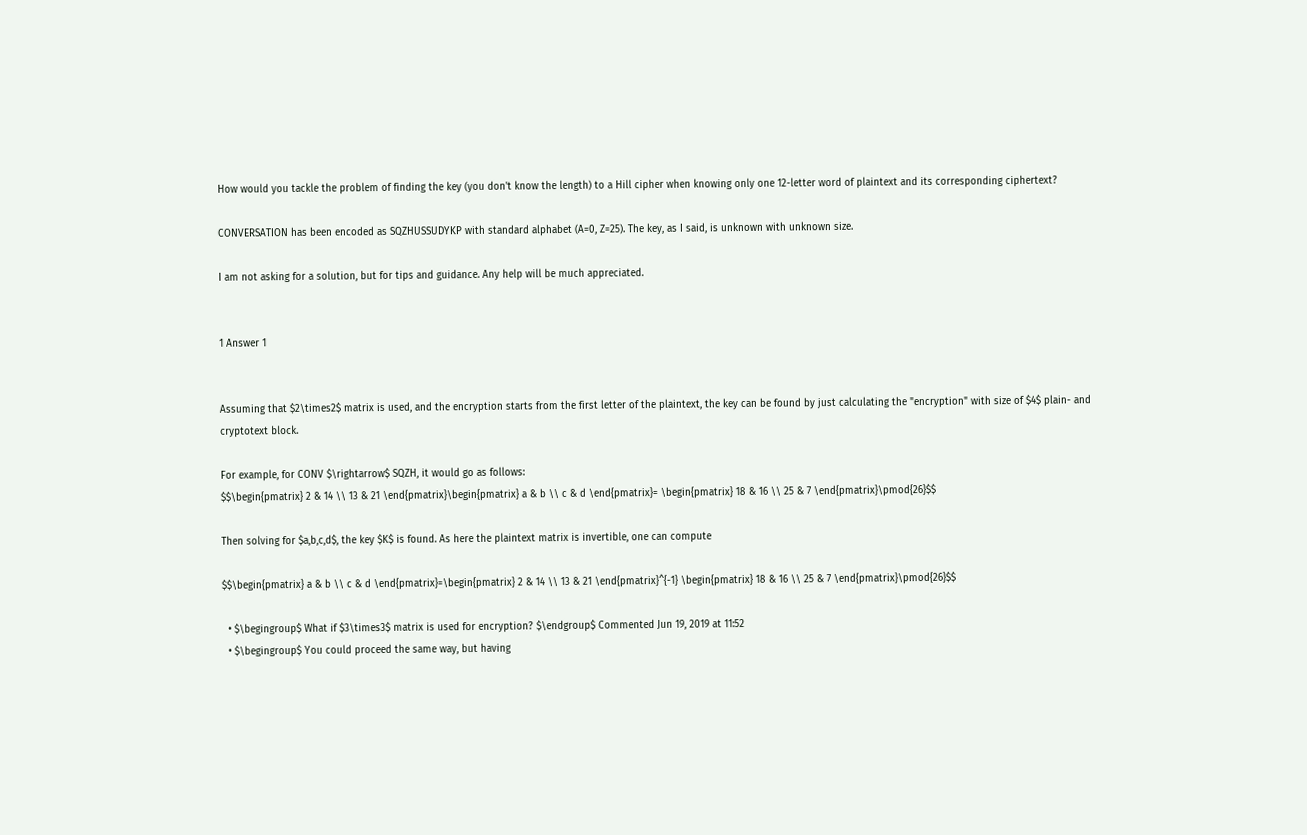How would you tackle the problem of finding the key (you don't know the length) to a Hill cipher when knowing only one 12-letter word of plaintext and its corresponding ciphertext?

CONVERSATION has been encoded as SQZHUSSUDYKP with standard alphabet (A=0, Z=25). The key, as I said, is unknown with unknown size.

I am not asking for a solution, but for tips and guidance. Any help will be much appreciated.


1 Answer 1


Assuming that $2\times2$ matrix is used, and the encryption starts from the first letter of the plaintext, the key can be found by just calculating the "encryption" with size of $4$ plain- and cryptotext block.

For example, for CONV $\rightarrow$ SQZH, it would go as follows:
$$\begin{pmatrix} 2 & 14 \\ 13 & 21 \end{pmatrix}\begin{pmatrix} a & b \\ c & d \end{pmatrix}= \begin{pmatrix} 18 & 16 \\ 25 & 7 \end{pmatrix}\pmod{26}$$

Then solving for $a,b,c,d$, the key $K$ is found. As here the plaintext matrix is invertible, one can compute

$$\begin{pmatrix} a & b \\ c & d \end{pmatrix}=\begin{pmatrix} 2 & 14 \\ 13 & 21 \end{pmatrix}^{-1} \begin{pmatrix} 18 & 16 \\ 25 & 7 \end{pmatrix}\pmod{26}$$

  • $\begingroup$ What if $3\times3$ matrix is used for encryption? $\endgroup$ Commented Jun 19, 2019 at 11:52
  • $\begingroup$ You could proceed the same way, but having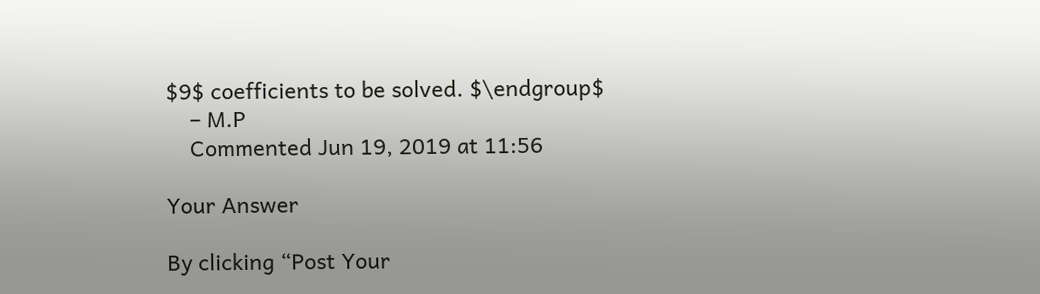$9$ coefficients to be solved. $\endgroup$
    – M.P
    Commented Jun 19, 2019 at 11:56

Your Answer

By clicking “Post Your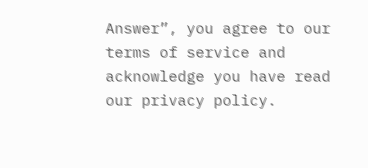Answer”, you agree to our terms of service and acknowledge you have read our privacy policy.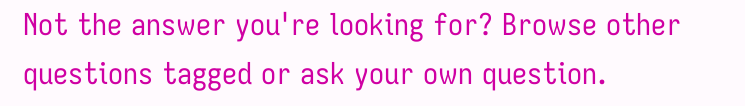Not the answer you're looking for? Browse other questions tagged or ask your own question.